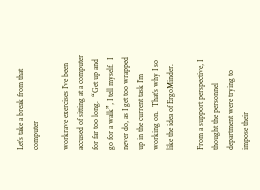Let’s take a break from that computer

workrave exercises I’ve been accused of sitting at a computer for far too long.  “Get up and go for a walk”, I tell myself.  I never do, as I get too wrapped up in the current task I’m working on.  That’s why I so like the idea of ErgoMinder.

From a support perspective, I thought the personnel department were trying to impose their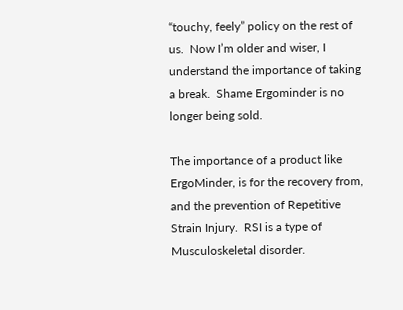“touchy, feely” policy on the rest of us.  Now I’m older and wiser, I understand the importance of taking a break.  Shame Ergominder is no longer being sold.

The importance of a product like ErgoMinder, is for the recovery from, and the prevention of Repetitive Strain Injury.  RSI is a type of Musculoskeletal disorder.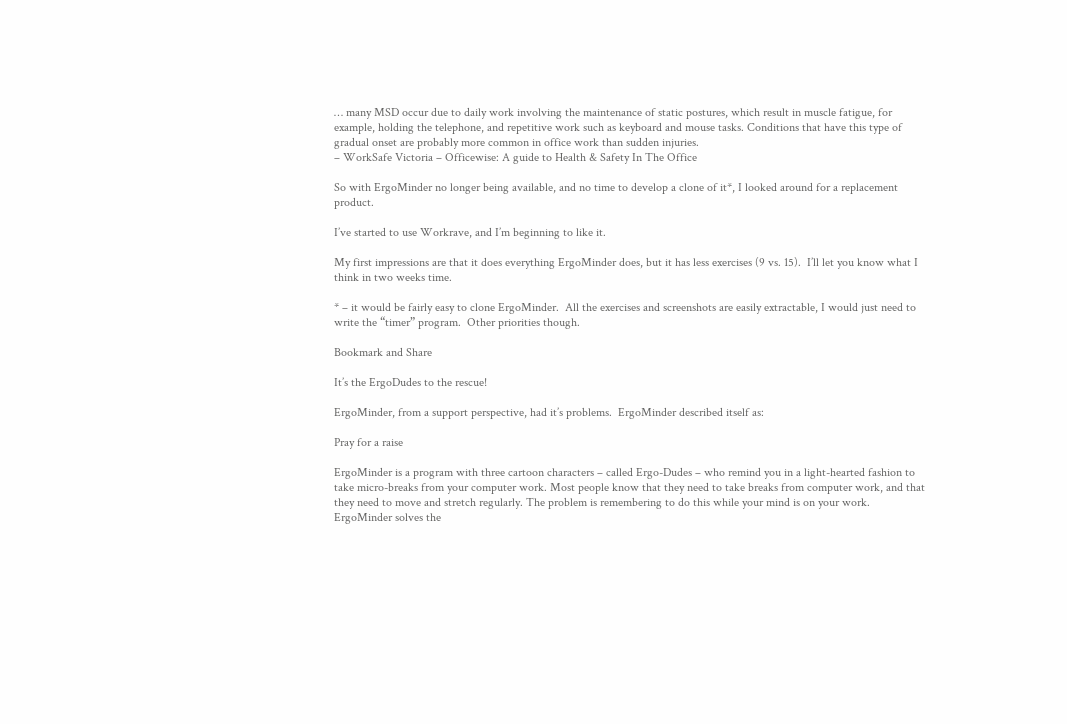… many MSD occur due to daily work involving the maintenance of static postures, which result in muscle fatigue, for example, holding the telephone, and repetitive work such as keyboard and mouse tasks. Conditions that have this type of gradual onset are probably more common in office work than sudden injuries.
– WorkSafe Victoria – Officewise: A guide to Health & Safety In The Office

So with ErgoMinder no longer being available, and no time to develop a clone of it*, I looked around for a replacement product.

I’ve started to use Workrave, and I’m beginning to like it.

My first impressions are that it does everything ErgoMinder does, but it has less exercises (9 vs. 15).  I’ll let you know what I think in two weeks time.

* – it would be fairly easy to clone ErgoMinder.  All the exercises and screenshots are easily extractable, I would just need to write the “timer” program.  Other priorities though.

Bookmark and Share

It’s the ErgoDudes to the rescue!

ErgoMinder, from a support perspective, had it’s problems.  ErgoMinder described itself as:

Pray for a raise

ErgoMinder is a program with three cartoon characters – called Ergo-Dudes – who remind you in a light-hearted fashion to take micro-breaks from your computer work. Most people know that they need to take breaks from computer work, and that they need to move and stretch regularly. The problem is remembering to do this while your mind is on your work. ErgoMinder solves the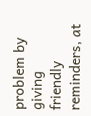problem by giving friendly reminders, at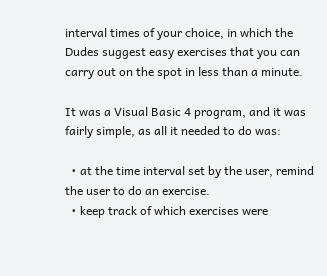interval times of your choice, in which the Dudes suggest easy exercises that you can carry out on the spot in less than a minute.

It was a Visual Basic 4 program, and it was fairly simple, as all it needed to do was:

  • at the time interval set by the user, remind the user to do an exercise.
  • keep track of which exercises were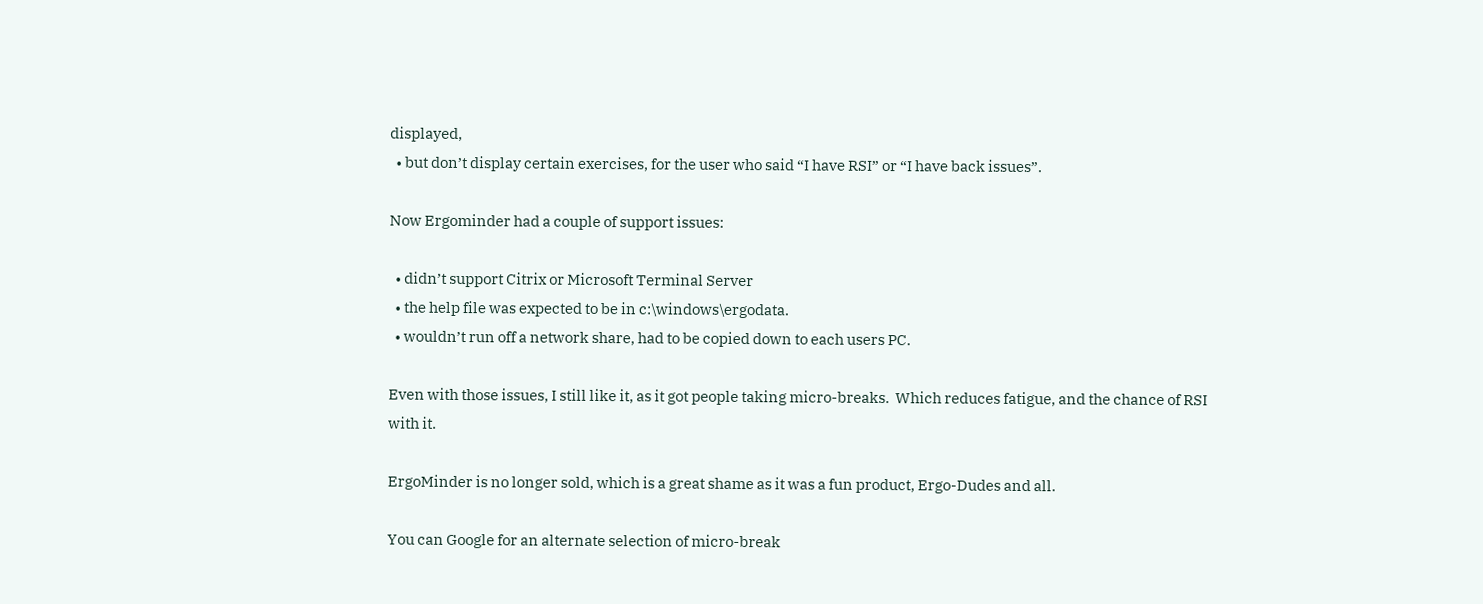displayed,
  • but don’t display certain exercises, for the user who said “I have RSI” or “I have back issues”.

Now Ergominder had a couple of support issues:

  • didn’t support Citrix or Microsoft Terminal Server
  • the help file was expected to be in c:\windows\ergodata.
  • wouldn’t run off a network share, had to be copied down to each users PC.

Even with those issues, I still like it, as it got people taking micro-breaks.  Which reduces fatigue, and the chance of RSI with it.

ErgoMinder is no longer sold, which is a great shame as it was a fun product, Ergo-Dudes and all.

You can Google for an alternate selection of micro-break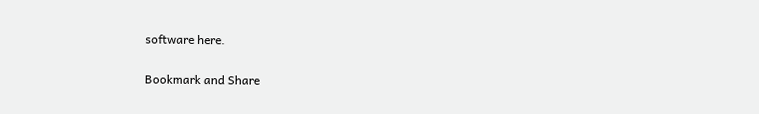software here.

Bookmark and Share